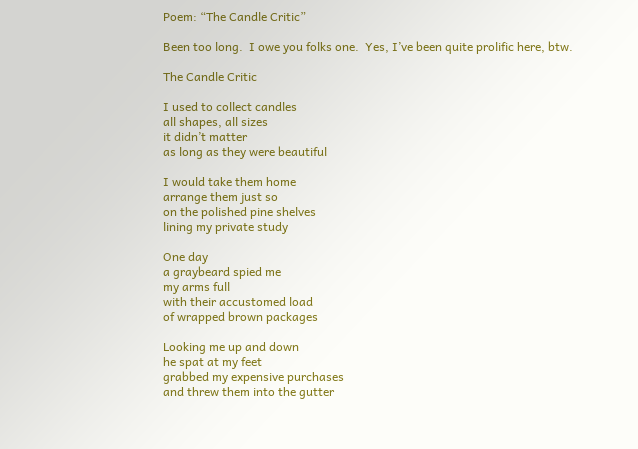Poem: “The Candle Critic”

Been too long.  I owe you folks one.  Yes, I’ve been quite prolific here, btw.

The Candle Critic

I used to collect candles
all shapes, all sizes
it didn’t matter
as long as they were beautiful

I would take them home
arrange them just so
on the polished pine shelves
lining my private study

One day
a graybeard spied me
my arms full
with their accustomed load
of wrapped brown packages

Looking me up and down
he spat at my feet
grabbed my expensive purchases
and threw them into the gutter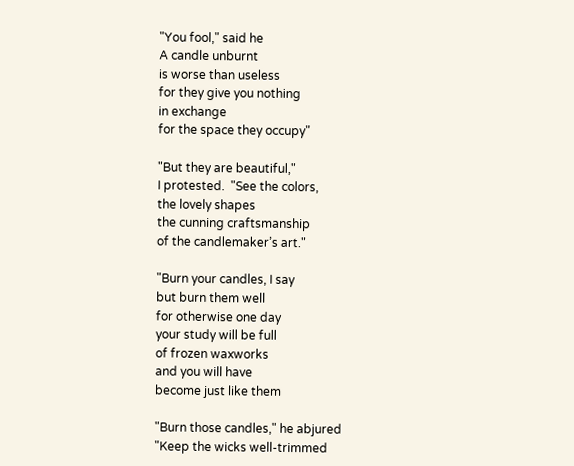"You fool," said he
A candle unburnt
is worse than useless
for they give you nothing
in exchange
for the space they occupy"

"But they are beautiful,"
I protested.  "See the colors,
the lovely shapes
the cunning craftsmanship
of the candlemaker’s art."

"Burn your candles, I say
but burn them well
for otherwise one day
your study will be full
of frozen waxworks
and you will have
become just like them

"Burn those candles," he abjured
"Keep the wicks well-trimmed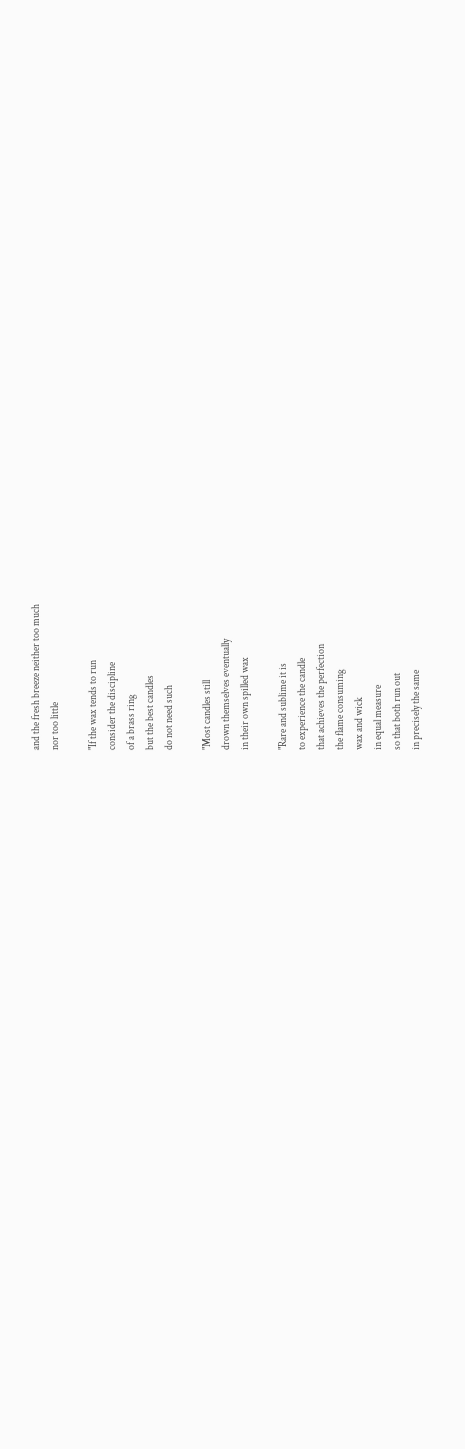and the fresh breeze neither too much
nor too little

"If the wax tends to run
consider the discipline
of a brass ring
but the best candles
do not need such

"Most candles still
drown themselves eventually
in their own spilled wax

"Rare and sublime it is
to experience the candle
that achieves the perfection
the flame consuming
wax and wick
in equal measure
so that both run out
in precisely the same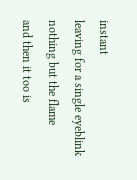instant
leaving for a single eyeblink
nothing but the flame
and then it too is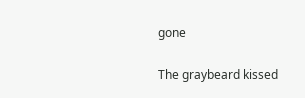gone

The graybeard kissed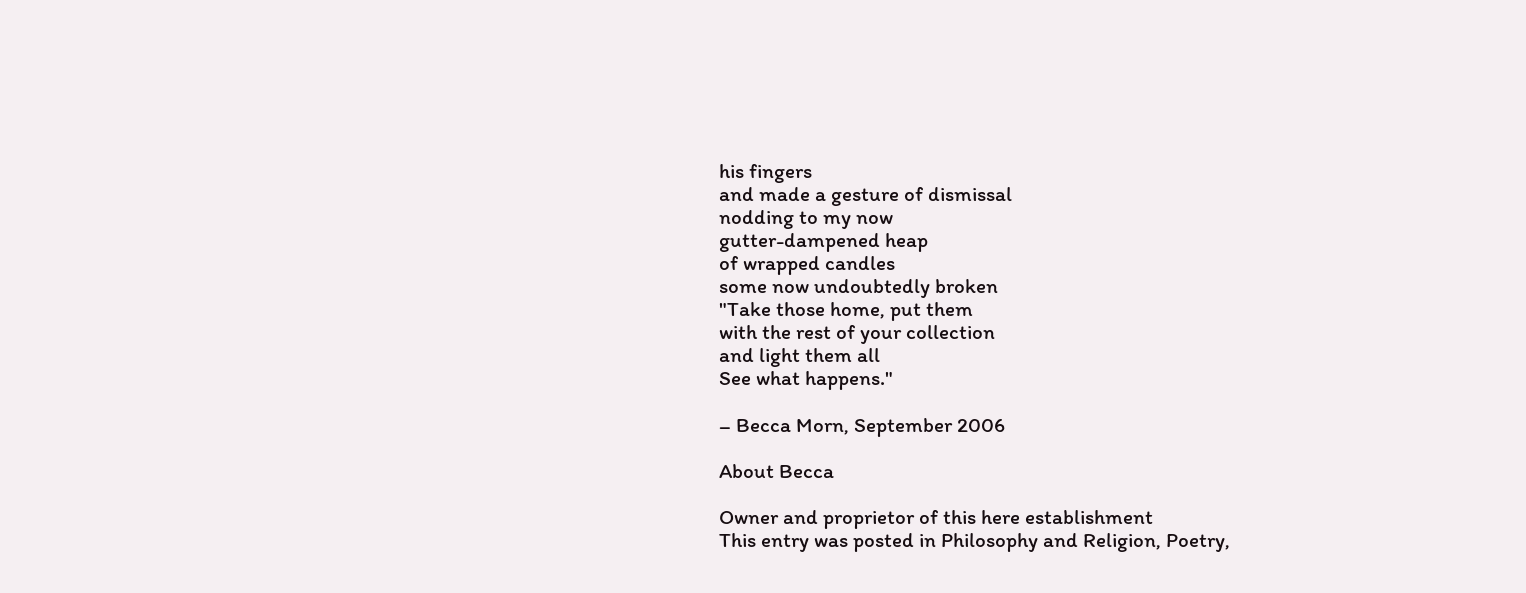his fingers
and made a gesture of dismissal
nodding to my now
gutter-dampened heap
of wrapped candles
some now undoubtedly broken
"Take those home, put them
with the rest of your collection
and light them all
See what happens."

– Becca Morn, September 2006

About Becca

Owner and proprietor of this here establishment
This entry was posted in Philosophy and Religion, Poetry,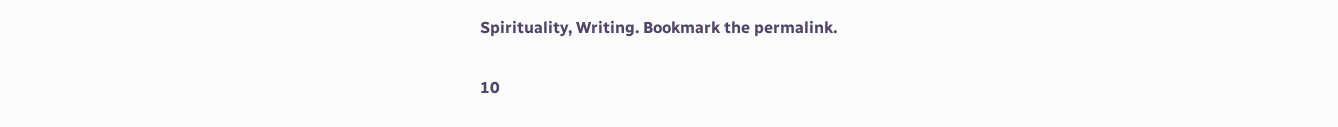Spirituality, Writing. Bookmark the permalink.

10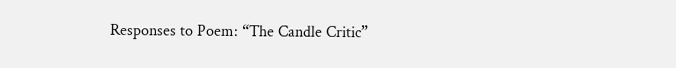Responses to Poem: “The Candle Critic”